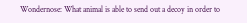Wondernose: What animal is able to send out a decoy in order to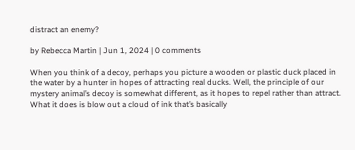distract an enemy?

by Rebecca Martin | Jun 1, 2024 | 0 comments

When you think of a decoy, perhaps you picture a wooden or plastic duck placed in the water by a hunter in hopes of attracting real ducks. Well, the principle of our mystery animal’s decoy is somewhat different, as it hopes to repel rather than attract. What it does is blow out a cloud of ink that’s basically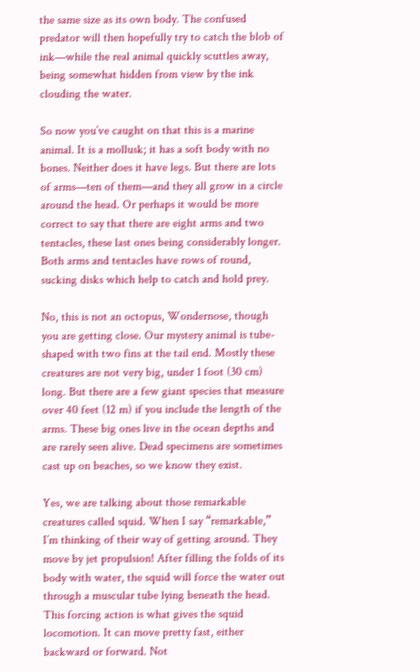the same size as its own body. The confused predator will then hopefully try to catch the blob of ink—while the real animal quickly scuttles away, being somewhat hidden from view by the ink clouding the water.

So now you’ve caught on that this is a marine animal. It is a mollusk; it has a soft body with no bones. Neither does it have legs. But there are lots of arms—ten of them—and they all grow in a circle around the head. Or perhaps it would be more correct to say that there are eight arms and two tentacles, these last ones being considerably longer. Both arms and tentacles have rows of round, sucking disks which help to catch and hold prey.

No, this is not an octopus, Wondernose, though you are getting close. Our mystery animal is tube-shaped with two fins at the tail end. Mostly these creatures are not very big, under 1 foot (30 cm) long. But there are a few giant species that measure over 40 feet (12 m) if you include the length of the arms. These big ones live in the ocean depths and are rarely seen alive. Dead specimens are sometimes cast up on beaches, so we know they exist.

Yes, we are talking about those remarkable creatures called squid. When I say “remarkable,” I’m thinking of their way of getting around. They move by jet propulsion! After filling the folds of its body with water, the squid will force the water out through a muscular tube lying beneath the head. This forcing action is what gives the squid locomotion. It can move pretty fast, either backward or forward. Not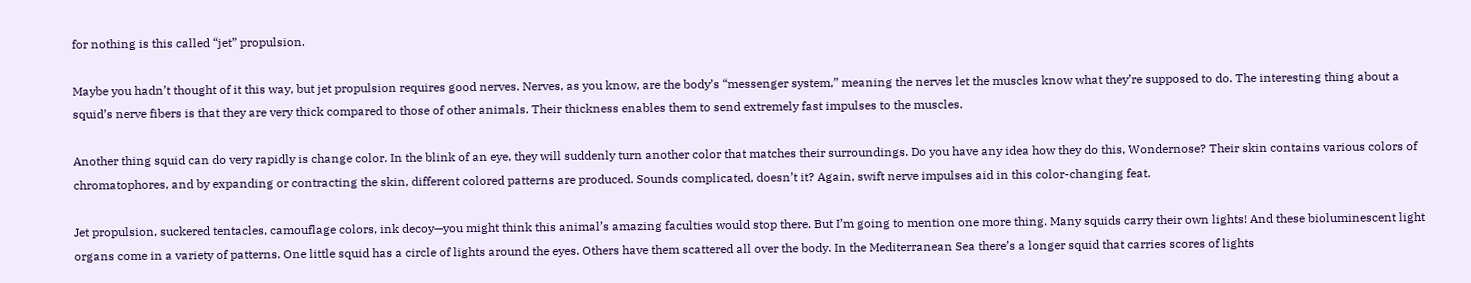for nothing is this called “jet” propulsion.

Maybe you hadn’t thought of it this way, but jet propulsion requires good nerves. Nerves, as you know, are the body’s “messenger system,” meaning the nerves let the muscles know what they’re supposed to do. The interesting thing about a squid’s nerve fibers is that they are very thick compared to those of other animals. Their thickness enables them to send extremely fast impulses to the muscles.

Another thing squid can do very rapidly is change color. In the blink of an eye, they will suddenly turn another color that matches their surroundings. Do you have any idea how they do this, Wondernose? Their skin contains various colors of chromatophores, and by expanding or contracting the skin, different colored patterns are produced. Sounds complicated, doesn’t it? Again, swift nerve impulses aid in this color-changing feat.

Jet propulsion, suckered tentacles, camouflage colors, ink decoy—you might think this animal’s amazing faculties would stop there. But I’m going to mention one more thing. Many squids carry their own lights! And these bioluminescent light organs come in a variety of patterns. One little squid has a circle of lights around the eyes. Others have them scattered all over the body. In the Mediterranean Sea there’s a longer squid that carries scores of lights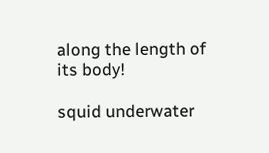along the length of its body!

squid underwater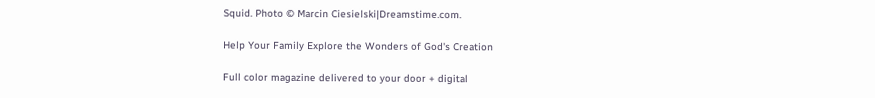Squid. Photo © Marcin Ciesielski|Dreamstime.com.

Help Your Family Explore the Wonders of God's Creation

Full color magazine delivered to your door + digital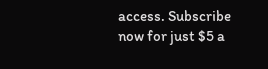access. Subscribe now for just $5 a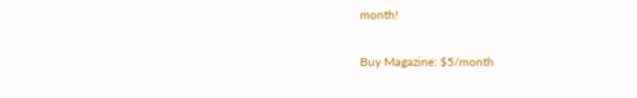month!

Buy Magazine: $5/month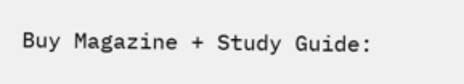Buy Magazine + Study Guide: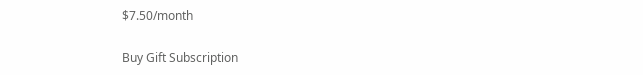$7.50/month

Buy Gift Subscription